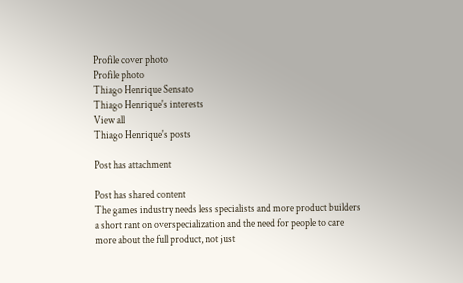Profile cover photo
Profile photo
Thiago Henrique Sensato
Thiago Henrique's interests
View all
Thiago Henrique's posts

Post has attachment

Post has shared content
The games industry needs less specialists and more product builders
a short rant on overspecialization and the need for people to care more about the full product, not just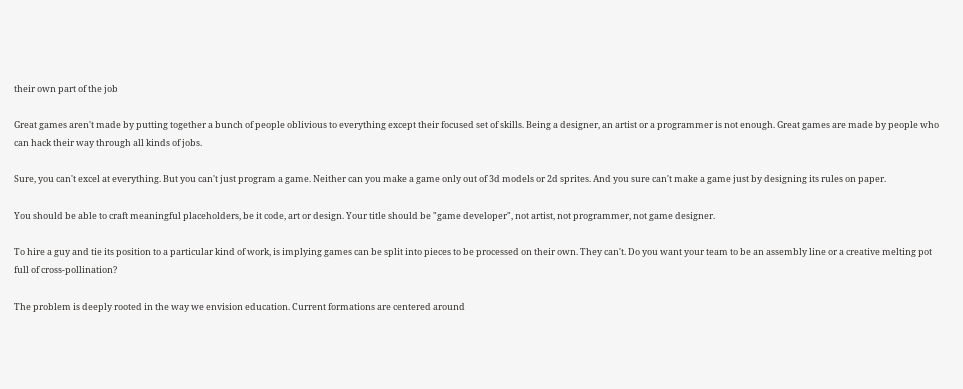their own part of the job

Great games aren't made by putting together a bunch of people oblivious to everything except their focused set of skills. Being a designer, an artist or a programmer is not enough. Great games are made by people who can hack their way through all kinds of jobs.

Sure, you can't excel at everything. But you can't just program a game. Neither can you make a game only out of 3d models or 2d sprites. And you sure can't make a game just by designing its rules on paper.

You should be able to craft meaningful placeholders, be it code, art or design. Your title should be "game developer", not artist, not programmer, not game designer.

To hire a guy and tie its position to a particular kind of work, is implying games can be split into pieces to be processed on their own. They can't. Do you want your team to be an assembly line or a creative melting pot full of cross-pollination?

The problem is deeply rooted in the way we envision education. Current formations are centered around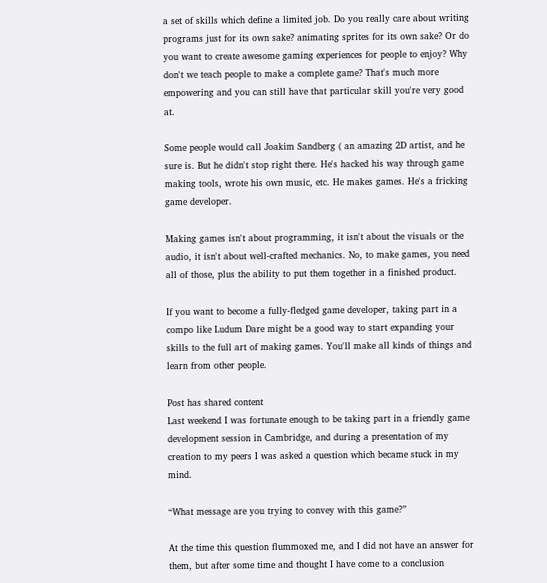a set of skills which define a limited job. Do you really care about writing programs just for its own sake? animating sprites for its own sake? Or do you want to create awesome gaming experiences for people to enjoy? Why don't we teach people to make a complete game? That's much more empowering and you can still have that particular skill you're very good at.

Some people would call Joakim Sandberg ( an amazing 2D artist, and he sure is. But he didn't stop right there. He's hacked his way through game making tools, wrote his own music, etc. He makes games. He's a fricking game developer.

Making games isn't about programming, it isn't about the visuals or the audio, it isn't about well-crafted mechanics. No, to make games, you need all of those, plus the ability to put them together in a finished product.

If you want to become a fully-fledged game developer, taking part in a compo like Ludum Dare might be a good way to start expanding your skills to the full art of making games. You'll make all kinds of things and learn from other people.

Post has shared content
Last weekend I was fortunate enough to be taking part in a friendly game development session in Cambridge, and during a presentation of my creation to my peers I was asked a question which became stuck in my mind.

“What message are you trying to convey with this game?”

At the time this question flummoxed me, and I did not have an answer for them, but after some time and thought I have come to a conclusion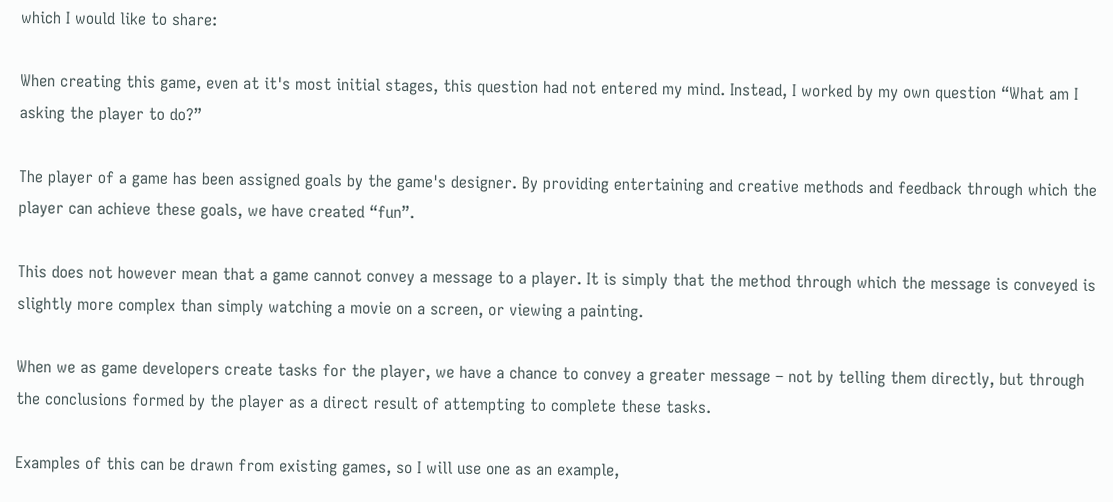which I would like to share:

When creating this game, even at it's most initial stages, this question had not entered my mind. Instead, I worked by my own question “What am I asking the player to do?”

The player of a game has been assigned goals by the game's designer. By providing entertaining and creative methods and feedback through which the player can achieve these goals, we have created “fun”.

This does not however mean that a game cannot convey a message to a player. It is simply that the method through which the message is conveyed is slightly more complex than simply watching a movie on a screen, or viewing a painting.

When we as game developers create tasks for the player, we have a chance to convey a greater message – not by telling them directly, but through the conclusions formed by the player as a direct result of attempting to complete these tasks.

Examples of this can be drawn from existing games, so I will use one as an example,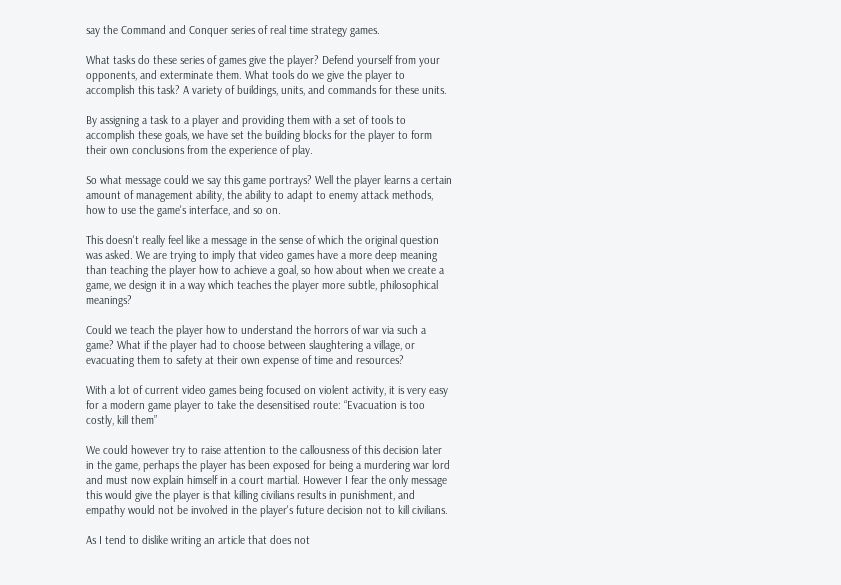say the Command and Conquer series of real time strategy games.

What tasks do these series of games give the player? Defend yourself from your opponents, and exterminate them. What tools do we give the player to accomplish this task? A variety of buildings, units, and commands for these units.

By assigning a task to a player and providing them with a set of tools to accomplish these goals, we have set the building blocks for the player to form their own conclusions from the experience of play.

So what message could we say this game portrays? Well the player learns a certain amount of management ability, the ability to adapt to enemy attack methods, how to use the game's interface, and so on.

This doesn't really feel like a message in the sense of which the original question was asked. We are trying to imply that video games have a more deep meaning than teaching the player how to achieve a goal, so how about when we create a game, we design it in a way which teaches the player more subtle, philosophical meanings?

Could we teach the player how to understand the horrors of war via such a game? What if the player had to choose between slaughtering a village, or evacuating them to safety at their own expense of time and resources?

With a lot of current video games being focused on violent activity, it is very easy for a modern game player to take the desensitised route: “Evacuation is too costly, kill them”

We could however try to raise attention to the callousness of this decision later in the game, perhaps the player has been exposed for being a murdering war lord and must now explain himself in a court martial. However I fear the only message this would give the player is that killing civilians results in punishment, and empathy would not be involved in the player's future decision not to kill civilians.

As I tend to dislike writing an article that does not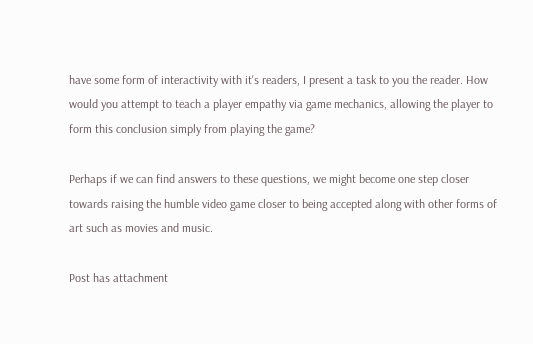have some form of interactivity with it's readers, I present a task to you the reader. How would you attempt to teach a player empathy via game mechanics, allowing the player to form this conclusion simply from playing the game?

Perhaps if we can find answers to these questions, we might become one step closer towards raising the humble video game closer to being accepted along with other forms of art such as movies and music.

Post has attachment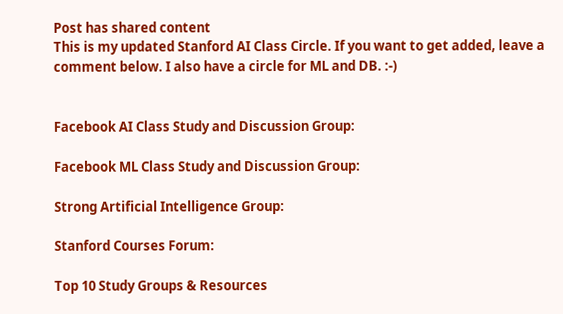Post has shared content
This is my updated Stanford AI Class Circle. If you want to get added, leave a comment below. I also have a circle for ML and DB. :-)


Facebook AI Class Study and Discussion Group:

Facebook ML Class Study and Discussion Group:

Strong Artificial Intelligence Group:

Stanford Courses Forum:

Top 10 Study Groups & Resources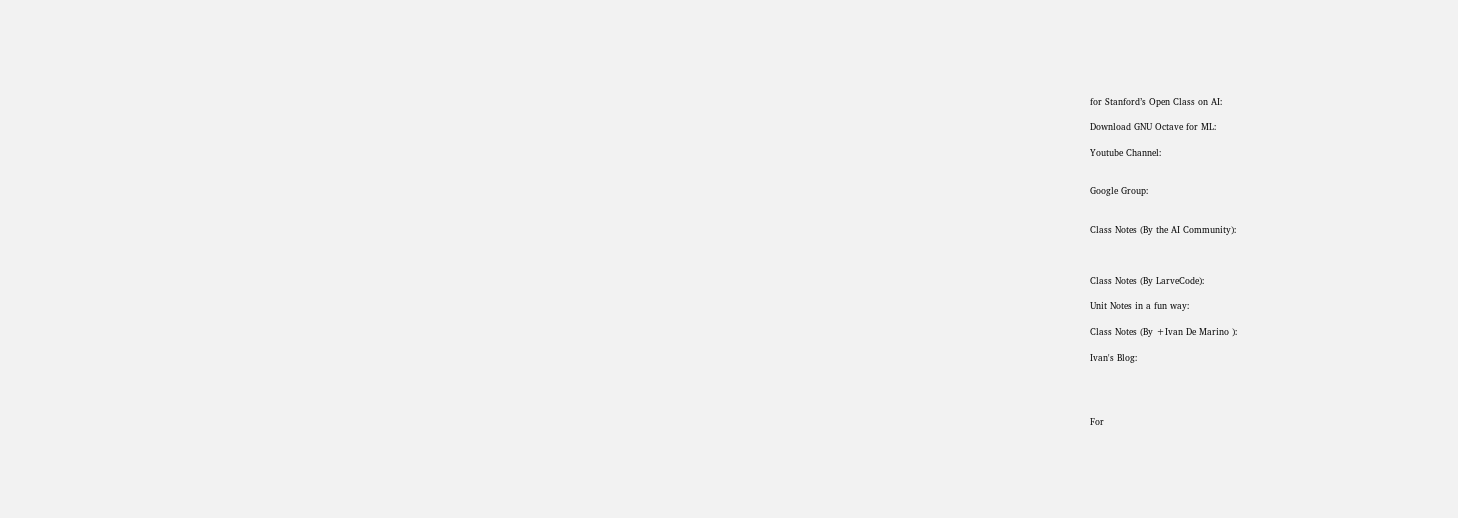for Stanford’s Open Class on AI:

Download GNU Octave for ML:

Youtube Channel:


Google Group:


Class Notes (By the AI Community):



Class Notes (By LarveCode):

Unit Notes in a fun way:

Class Notes (By +Ivan De Marino ):

Ivan's Blog:




For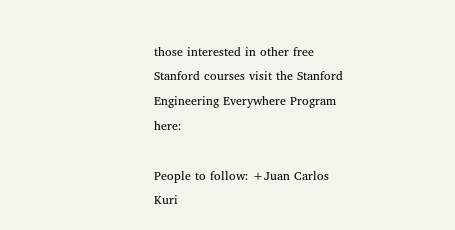those interested in other free Stanford courses visit the Stanford Engineering Everywhere Program here:

People to follow: +Juan Carlos Kuri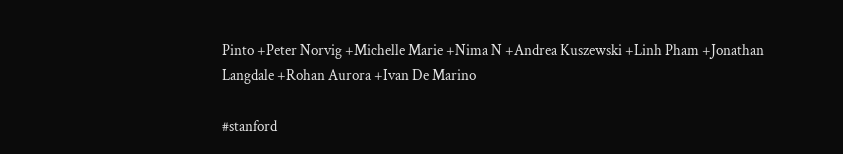Pinto +Peter Norvig +Michelle Marie +Nima N +Andrea Kuszewski +Linh Pham +Jonathan Langdale +Rohan Aurora +Ivan De Marino

#stanford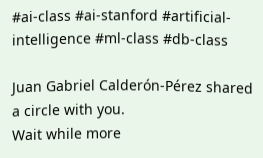#ai-class #ai-stanford #artificial-intelligence #ml-class #db-class

Juan Gabriel Calderón-Pérez shared a circle with you.
Wait while more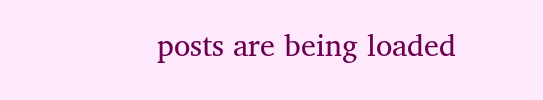posts are being loaded